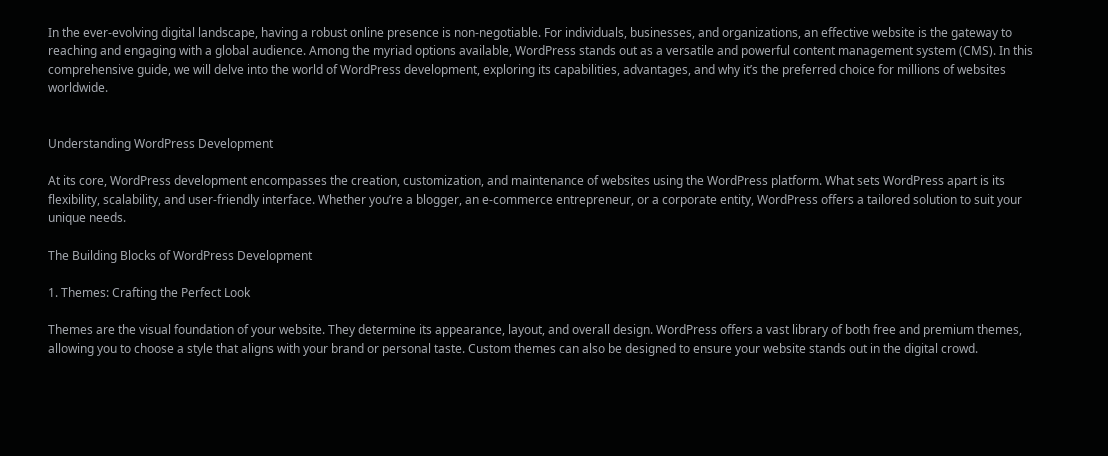In the ever-evolving digital landscape, having a robust online presence is non-negotiable. For individuals, businesses, and organizations, an effective website is the gateway to reaching and engaging with a global audience. Among the myriad options available, WordPress stands out as a versatile and powerful content management system (CMS). In this comprehensive guide, we will delve into the world of WordPress development, exploring its capabilities, advantages, and why it’s the preferred choice for millions of websites worldwide.


Understanding WordPress Development

At its core, WordPress development encompasses the creation, customization, and maintenance of websites using the WordPress platform. What sets WordPress apart is its flexibility, scalability, and user-friendly interface. Whether you’re a blogger, an e-commerce entrepreneur, or a corporate entity, WordPress offers a tailored solution to suit your unique needs.

The Building Blocks of WordPress Development

1. Themes: Crafting the Perfect Look

Themes are the visual foundation of your website. They determine its appearance, layout, and overall design. WordPress offers a vast library of both free and premium themes, allowing you to choose a style that aligns with your brand or personal taste. Custom themes can also be designed to ensure your website stands out in the digital crowd.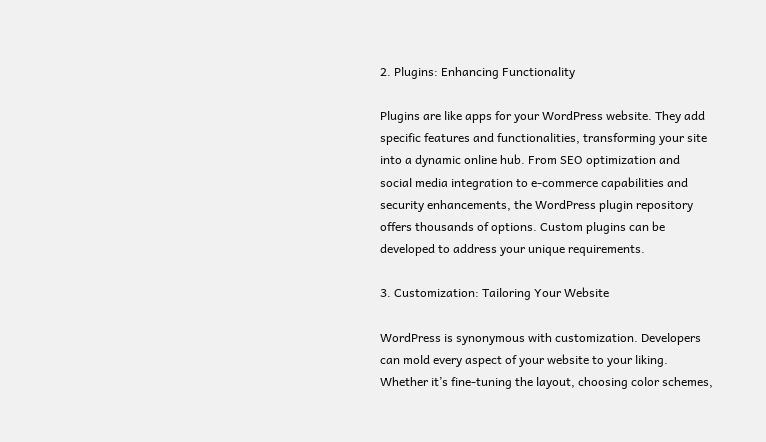2. Plugins: Enhancing Functionality

Plugins are like apps for your WordPress website. They add specific features and functionalities, transforming your site into a dynamic online hub. From SEO optimization and social media integration to e-commerce capabilities and security enhancements, the WordPress plugin repository offers thousands of options. Custom plugins can be developed to address your unique requirements.

3. Customization: Tailoring Your Website

WordPress is synonymous with customization. Developers can mold every aspect of your website to your liking. Whether it’s fine-tuning the layout, choosing color schemes,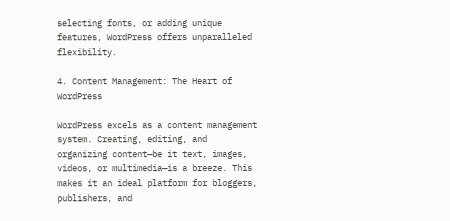selecting fonts, or adding unique features, WordPress offers unparalleled flexibility.

4. Content Management: The Heart of WordPress

WordPress excels as a content management system. Creating, editing, and organizing content—be it text, images, videos, or multimedia—is a breeze. This makes it an ideal platform for bloggers, publishers, and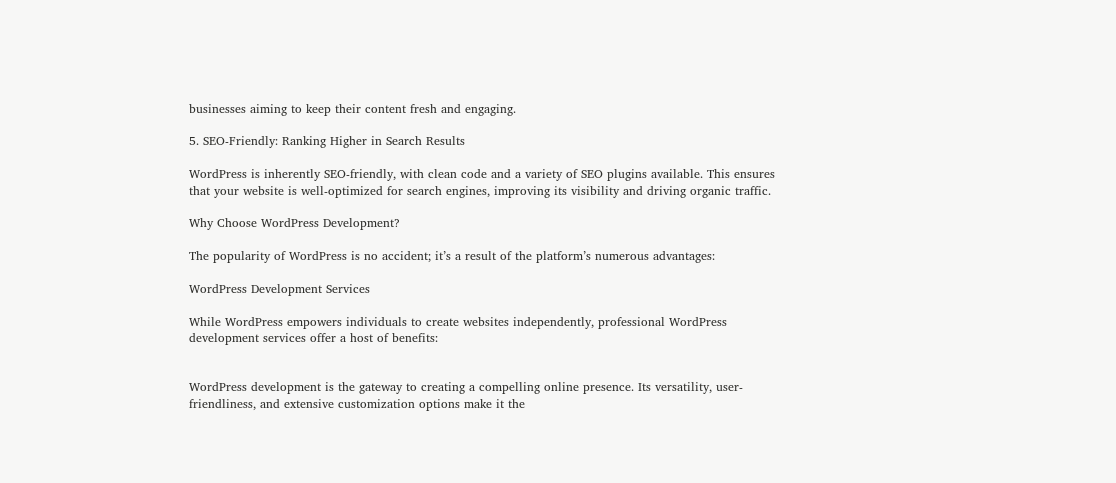businesses aiming to keep their content fresh and engaging.

5. SEO-Friendly: Ranking Higher in Search Results

WordPress is inherently SEO-friendly, with clean code and a variety of SEO plugins available. This ensures that your website is well-optimized for search engines, improving its visibility and driving organic traffic.

Why Choose WordPress Development?

The popularity of WordPress is no accident; it’s a result of the platform’s numerous advantages:

WordPress Development Services

While WordPress empowers individuals to create websites independently, professional WordPress development services offer a host of benefits:


WordPress development is the gateway to creating a compelling online presence. Its versatility, user-friendliness, and extensive customization options make it the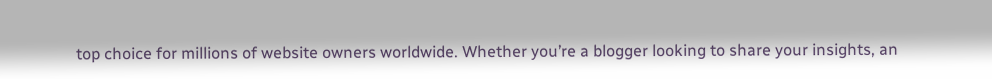top choice for millions of website owners worldwide. Whether you’re a blogger looking to share your insights, an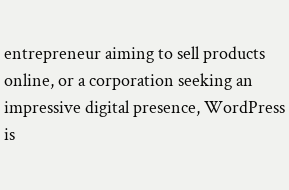entrepreneur aiming to sell products online, or a corporation seeking an impressive digital presence, WordPress is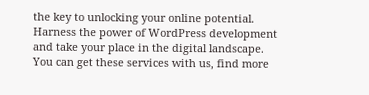the key to unlocking your online potential. Harness the power of WordPress development and take your place in the digital landscape. You can get these services with us, find more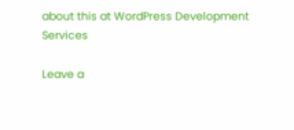about this at WordPress Development Services

Leave a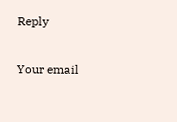Reply

Your email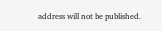address will not be published.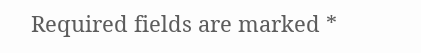Required fields are marked *